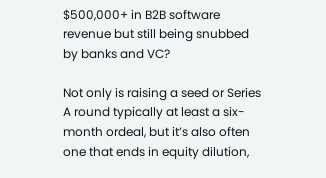$500,000+ in B2B software revenue but still being snubbed by banks and VC?

Not only is raising a seed or Series A round typically at least a six-month ordeal, but it’s also often one that ends in equity dilution,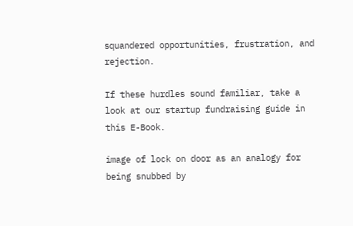squandered opportunities, frustration, and rejection.

If these hurdles sound familiar, take a look at our startup fundraising guide in this E-Book.

image of lock on door as an analogy for being snubbed by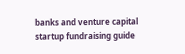banks and venture capital startup fundraising guide